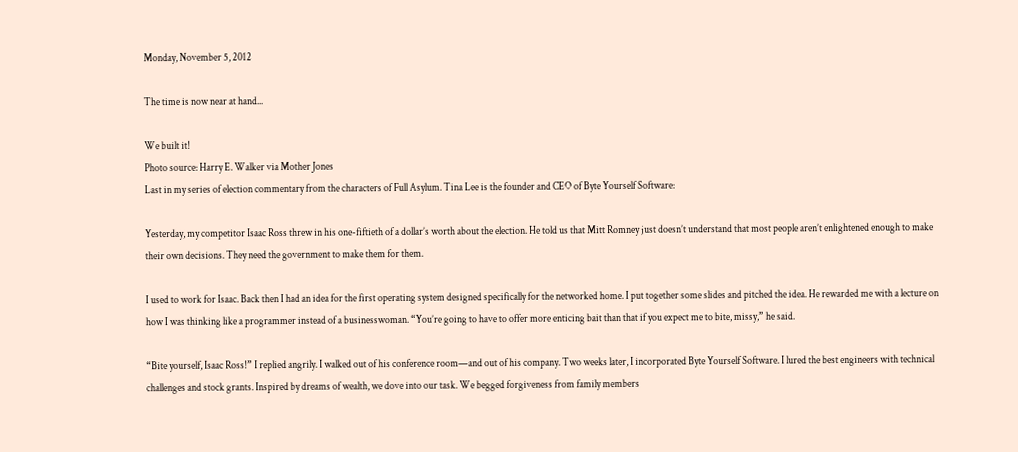Monday, November 5, 2012

The time is now near at hand...

We built it!
Photo source: Harry E. Walker via Mother Jones
Last in my series of election commentary from the characters of Full Asylum. Tina Lee is the founder and CEO of Byte Yourself Software:

Yesterday, my competitor Isaac Ross threw in his one-fiftieth of a dollar’s worth about the election. He told us that Mitt Romney just doesn’t understand that most people aren’t enlightened enough to make their own decisions. They need the government to make them for them.

I used to work for Isaac. Back then I had an idea for the first operating system designed specifically for the networked home. I put together some slides and pitched the idea. He rewarded me with a lecture on how I was thinking like a programmer instead of a businesswoman. “You’re going to have to offer more enticing bait than that if you expect me to bite, missy,” he said.

“Bite yourself, Isaac Ross!” I replied angrily. I walked out of his conference room—and out of his company. Two weeks later, I incorporated Byte Yourself Software. I lured the best engineers with technical challenges and stock grants. Inspired by dreams of wealth, we dove into our task. We begged forgiveness from family members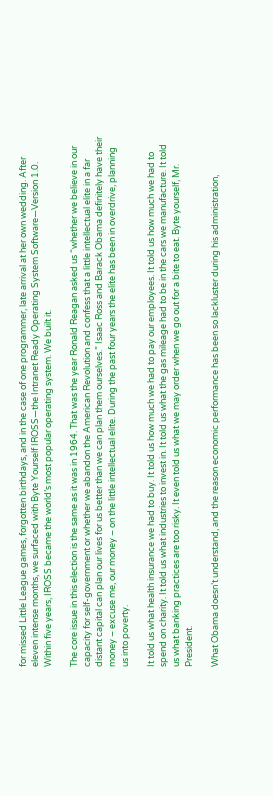for missed Little League games, forgotten birthdays, and in the case of one programmer, late arrival at her own wedding. After eleven intense months, we surfaced with Byte Yourself IROSS—the Intranet Ready Operating System Software—Version 1.0. Within five years, IROSS became the world’s most popular operating system. We built it.

The core issue in this election is the same as it was in 1964. That was the year Ronald Reagan asked us “whether we believe in our capacity for self-government or whether we abandon the American Revolution and confess that a little intellectual elite in a far distant capital can plan our lives for us better than we can plan them ourselves.” Isaac Ross and Barack Obama definitely have their money – excuse me, our money – on the little intellectual elite. During the past four years the elite has been in overdrive, planning us into poverty.

It told us what health insurance we had to buy. It told us how much we had to pay our employees. It told us how much we had to spend on charity. It told us what industries to invest in. It told us what the gas mileage had to be in the cars we manufacture. It told us what banking practices are too risky. It even told us what we may order when we go out for a bite to eat. Byte yourself, Mr. President.

What Obama doesn’t understand, and the reason economic performance has been so lackluster during his administration,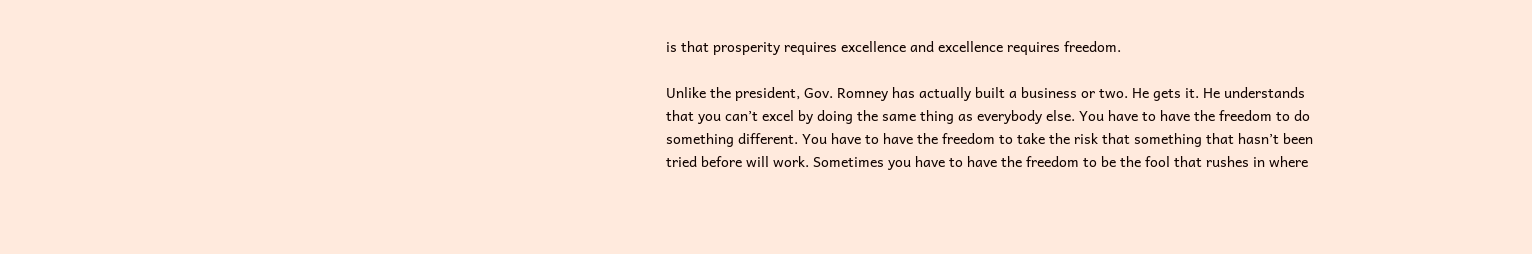is that prosperity requires excellence and excellence requires freedom.

Unlike the president, Gov. Romney has actually built a business or two. He gets it. He understands that you can’t excel by doing the same thing as everybody else. You have to have the freedom to do something different. You have to have the freedom to take the risk that something that hasn’t been tried before will work. Sometimes you have to have the freedom to be the fool that rushes in where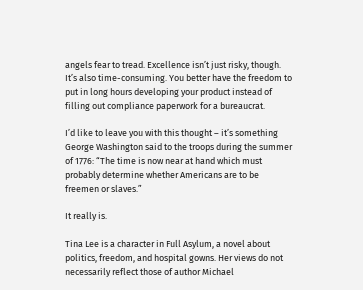angels fear to tread. Excellence isn’t just risky, though. It’s also time-consuming. You better have the freedom to put in long hours developing your product instead of filling out compliance paperwork for a bureaucrat.

I’d like to leave you with this thought – it’s something George Washington said to the troops during the summer of 1776: “The time is now near at hand which must probably determine whether Americans are to be freemen or slaves.”

It really is.

Tina Lee is a character in Full Asylum, a novel about politics, freedom, and hospital gowns. Her views do not necessarily reflect those of author Michael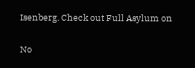Isenberg. Check out Full Asylum on

No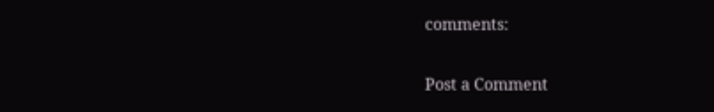comments:

Post a Comment